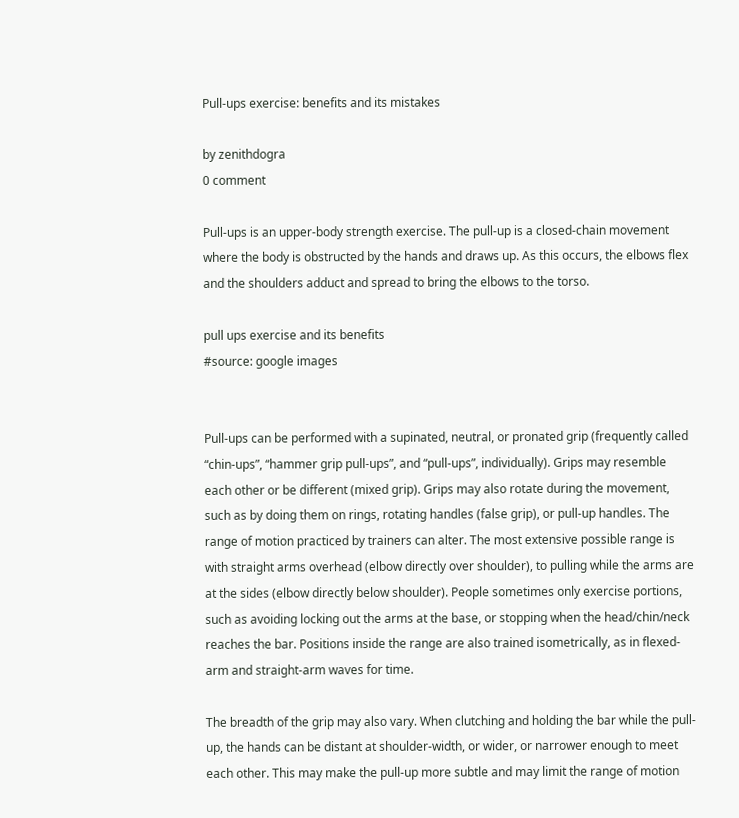Pull-ups exercise: benefits and its mistakes

by zenithdogra
0 comment

Pull-ups is an upper-body strength exercise. The pull-up is a closed-chain movement where the body is obstructed by the hands and draws up. As this occurs, the elbows flex and the shoulders adduct and spread to bring the elbows to the torso.

pull ups exercise and its benefits
#source: google images


Pull-ups can be performed with a supinated, neutral, or pronated grip (frequently called “chin-ups”, “hammer grip pull-ups”, and “pull-ups”, individually). Grips may resemble each other or be different (mixed grip). Grips may also rotate during the movement, such as by doing them on rings, rotating handles (false grip), or pull-up handles. The range of motion practiced by trainers can alter. The most extensive possible range is with straight arms overhead (elbow directly over shoulder), to pulling while the arms are at the sides (elbow directly below shoulder). People sometimes only exercise portions, such as avoiding locking out the arms at the base, or stopping when the head/chin/neck reaches the bar. Positions inside the range are also trained isometrically, as in flexed-arm and straight-arm waves for time.

The breadth of the grip may also vary. When clutching and holding the bar while the pull-up, the hands can be distant at shoulder-width, or wider, or narrower enough to meet each other. This may make the pull-up more subtle and may limit the range of motion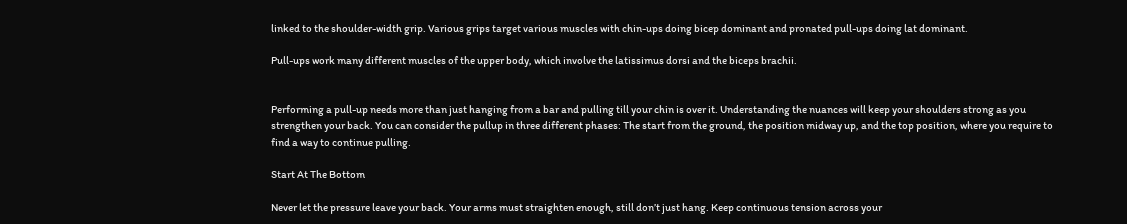linked to the shoulder-width grip. Various grips target various muscles with chin-ups doing bicep dominant and pronated pull-ups doing lat dominant.

Pull-ups work many different muscles of the upper body, which involve the latissimus dorsi and the biceps brachii.


Performing a pull-up needs more than just hanging from a bar and pulling till your chin is over it. Understanding the nuances will keep your shoulders strong as you strengthen your back. You can consider the pullup in three different phases: The start from the ground, the position midway up, and the top position, where you require to find a way to continue pulling.

Start At The Bottom

Never let the pressure leave your back. Your arms must straighten enough, still don’t just hang. Keep continuous tension across your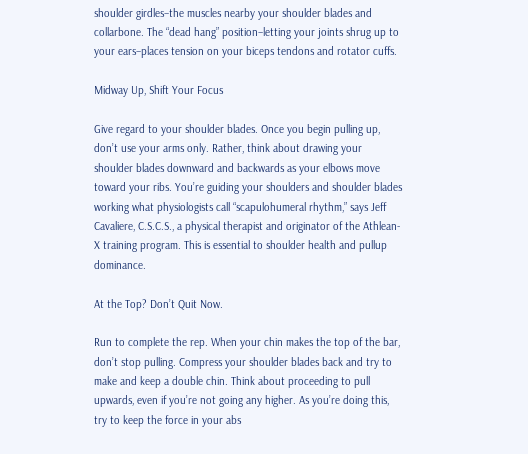shoulder girdles–the muscles nearby your shoulder blades and collarbone. The “dead hang” position–letting your joints shrug up to your ears–places tension on your biceps tendons and rotator cuffs.

Midway Up, Shift Your Focus

Give regard to your shoulder blades. Once you begin pulling up, don’t use your arms only. Rather, think about drawing your shoulder blades downward and backwards as your elbows move toward your ribs. You’re guiding your shoulders and shoulder blades working what physiologists call “scapulohumeral rhythm,” says Jeff Cavaliere, C.S.C.S., a physical therapist and originator of the Athlean-X training program. This is essential to shoulder health and pullup dominance.

At the Top? Don’t Quit Now.

Run to complete the rep. When your chin makes the top of the bar, don’t stop pulling. Compress your shoulder blades back and try to make and keep a double chin. Think about proceeding to pull upwards, even if you’re not going any higher. As you’re doing this, try to keep the force in your abs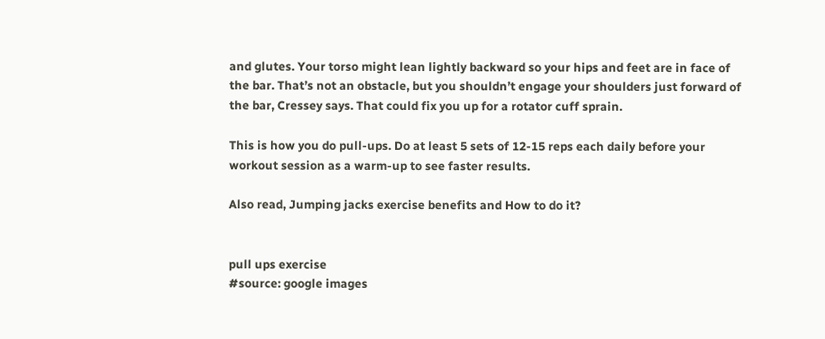and glutes. Your torso might lean lightly backward so your hips and feet are in face of the bar. That’s not an obstacle, but you shouldn’t engage your shoulders just forward of the bar, Cressey says. That could fix you up for a rotator cuff sprain.

This is how you do pull-ups. Do at least 5 sets of 12-15 reps each daily before your workout session as a warm-up to see faster results.

Also read, Jumping jacks exercise benefits and How to do it?


pull ups exercise
#source: google images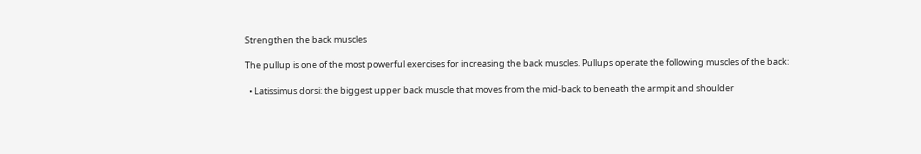Strengthen the back muscles

The pullup is one of the most powerful exercises for increasing the back muscles. Pullups operate the following muscles of the back:

  • Latissimus dorsi: the biggest upper back muscle that moves from the mid-back to beneath the armpit and shoulder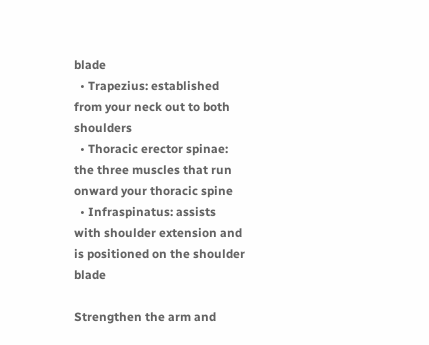blade
  • Trapezius: established from your neck out to both shoulders
  • Thoracic erector spinae: the three muscles that run onward your thoracic spine
  • Infraspinatus: assists with shoulder extension and is positioned on the shoulder blade

Strengthen the arm and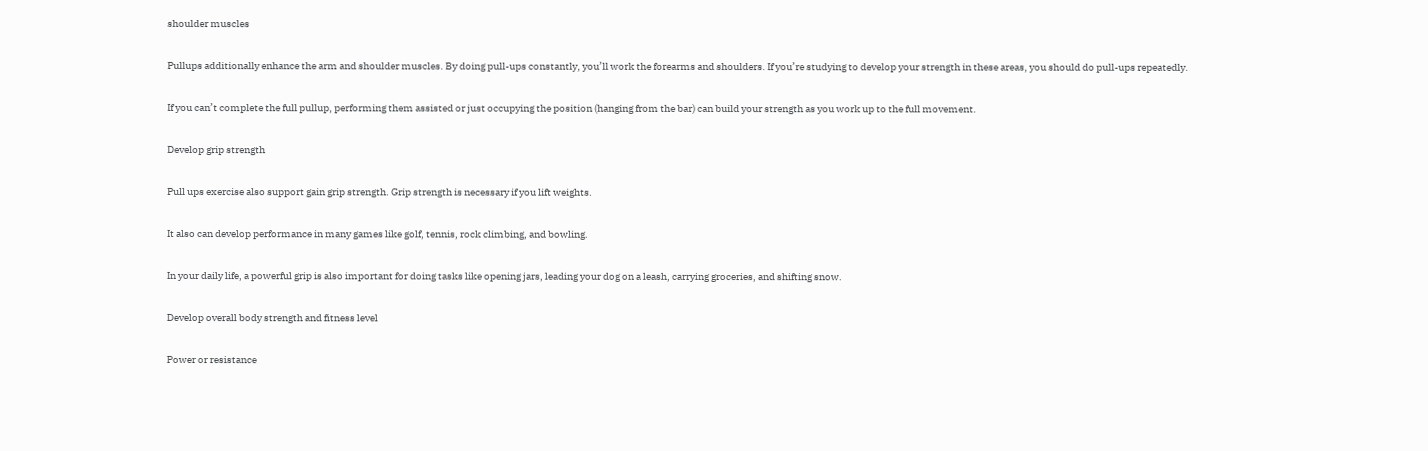shoulder muscles

Pullups additionally enhance the arm and shoulder muscles. By doing pull-ups constantly, you’ll work the forearms and shoulders. If you’re studying to develop your strength in these areas, you should do pull-ups repeatedly.

If you can’t complete the full pullup, performing them assisted or just occupying the position (hanging from the bar) can build your strength as you work up to the full movement.

Develop grip strength

Pull ups exercise also support gain grip strength. Grip strength is necessary if you lift weights.

It also can develop performance in many games like golf, tennis, rock climbing, and bowling.

In your daily life, a powerful grip is also important for doing tasks like opening jars, leading your dog on a leash, carrying groceries, and shifting snow.

Develop overall body strength and fitness level

Power or resistance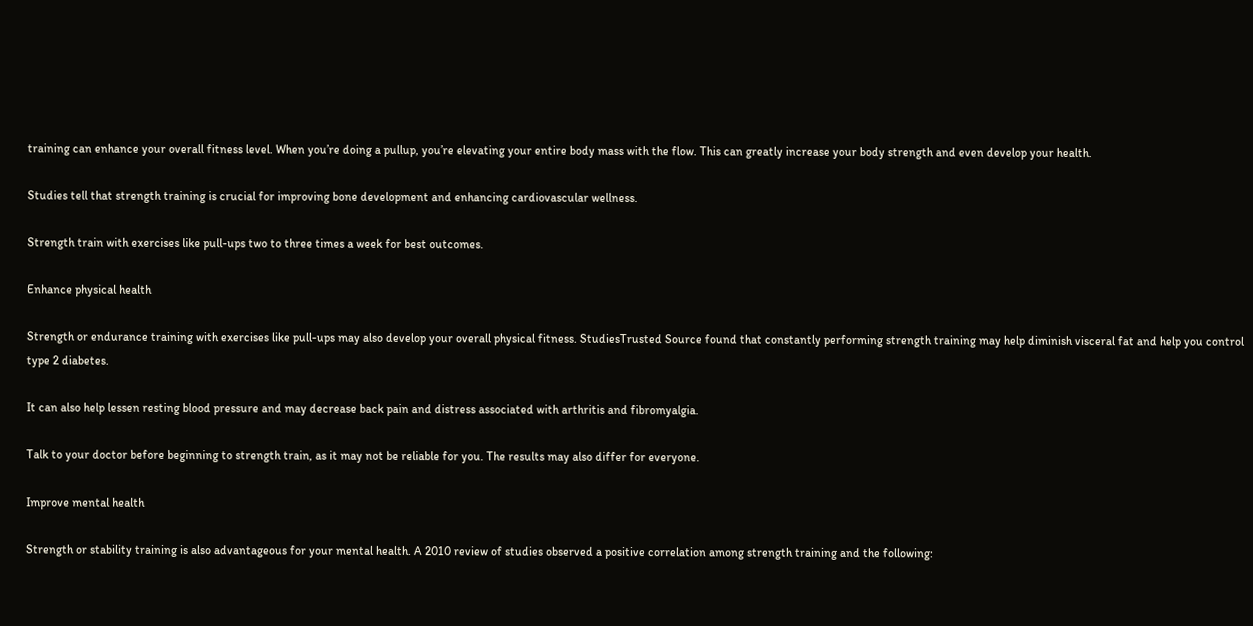training can enhance your overall fitness level. When you’re doing a pullup, you’re elevating your entire body mass with the flow. This can greatly increase your body strength and even develop your health.

Studies tell that strength training is crucial for improving bone development and enhancing cardiovascular wellness.

Strength train with exercises like pull-ups two to three times a week for best outcomes.

Enhance physical health

Strength or endurance training with exercises like pull-ups may also develop your overall physical fitness. StudiesTrusted Source found that constantly performing strength training may help diminish visceral fat and help you control type 2 diabetes.

It can also help lessen resting blood pressure and may decrease back pain and distress associated with arthritis and fibromyalgia.

Talk to your doctor before beginning to strength train, as it may not be reliable for you. The results may also differ for everyone.

Improve mental health

Strength or stability training is also advantageous for your mental health. A 2010 review of studies observed a positive correlation among strength training and the following: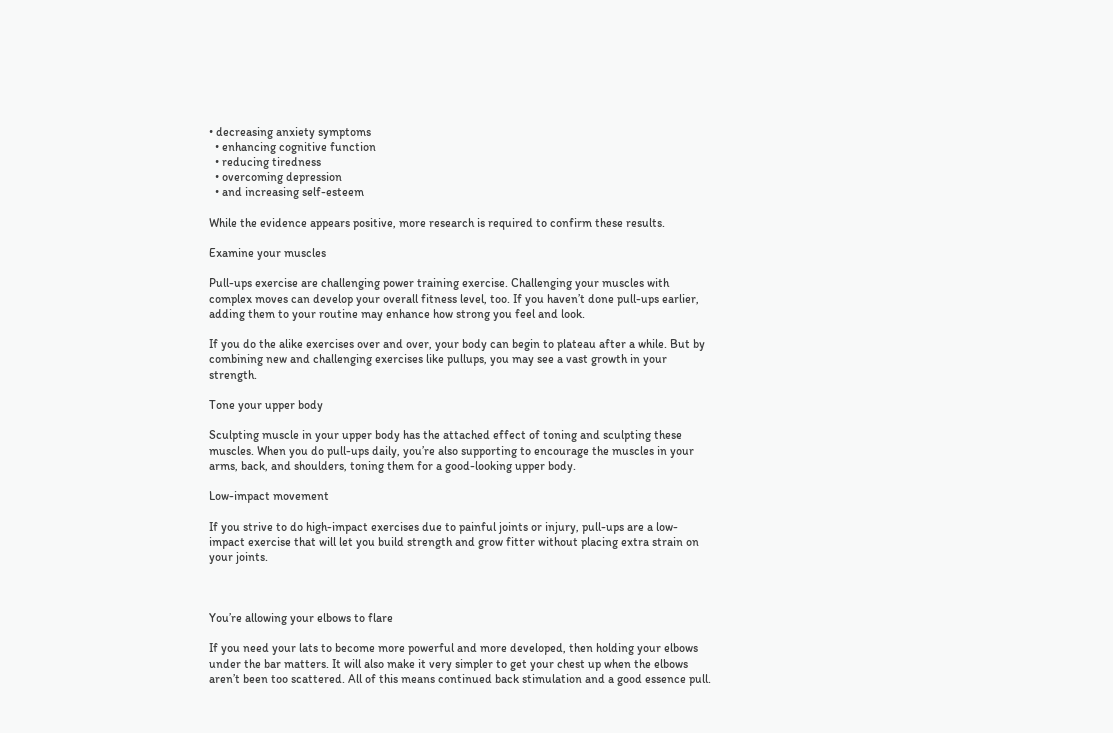• decreasing anxiety symptoms
  • enhancing cognitive function
  • reducing tiredness
  • overcoming depression
  • and increasing self-esteem

While the evidence appears positive, more research is required to confirm these results.

Examine your muscles

Pull-ups exercise are challenging power training exercise. Challenging your muscles with complex moves can develop your overall fitness level, too. If you haven’t done pull-ups earlier, adding them to your routine may enhance how strong you feel and look.

If you do the alike exercises over and over, your body can begin to plateau after a while. But by combining new and challenging exercises like pullups, you may see a vast growth in your strength.

Tone your upper body

Sculpting muscle in your upper body has the attached effect of toning and sculpting these muscles. When you do pull-ups daily, you’re also supporting to encourage the muscles in your arms, back, and shoulders, toning them for a good-looking upper body.

Low-impact movement

If you strive to do high-impact exercises due to painful joints or injury, pull-ups are a low-impact exercise that will let you build strength and grow fitter without placing extra strain on your joints.



You’re allowing your elbows to flare

If you need your lats to become more powerful and more developed, then holding your elbows under the bar matters. It will also make it very simpler to get your chest up when the elbows aren’t been too scattered. All of this means continued back stimulation and a good essence pull.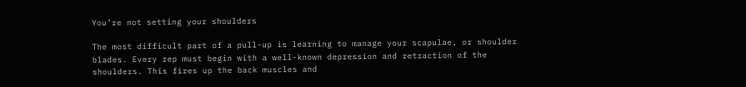You’re not setting your shoulders

The most difficult part of a pull-up is learning to manage your scapulae, or shoulder blades. Every rep must begin with a well-known depression and retraction of the shoulders. This fires up the back muscles and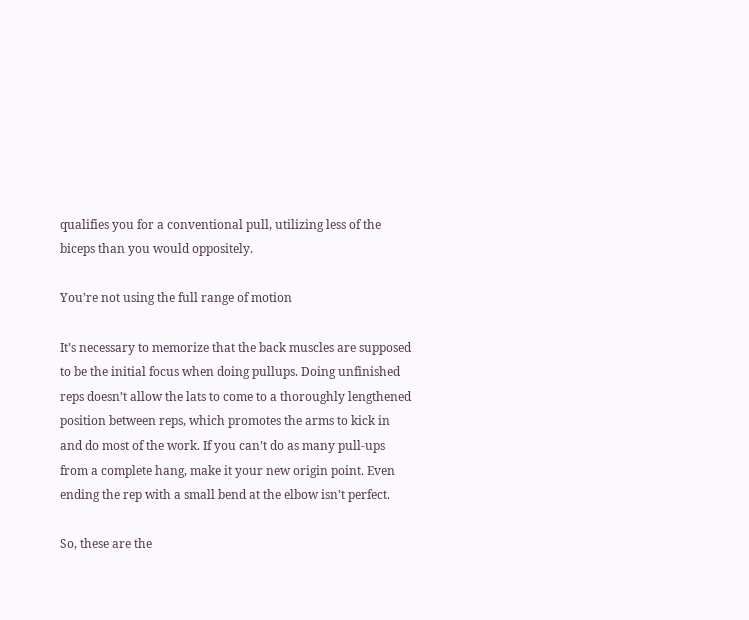qualifies you for a conventional pull, utilizing less of the biceps than you would oppositely.

You’re not using the full range of motion

It’s necessary to memorize that the back muscles are supposed to be the initial focus when doing pullups. Doing unfinished reps doesn’t allow the lats to come to a thoroughly lengthened position between reps, which promotes the arms to kick in and do most of the work. If you can’t do as many pull-ups from a complete hang, make it your new origin point. Even ending the rep with a small bend at the elbow isn’t perfect.

So, these are the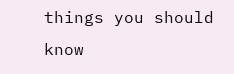things you should know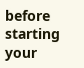before starting your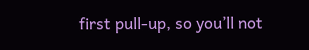first pull-up, so you’ll not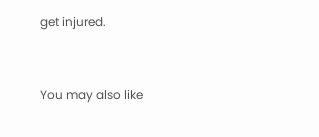get injured.


You may also like